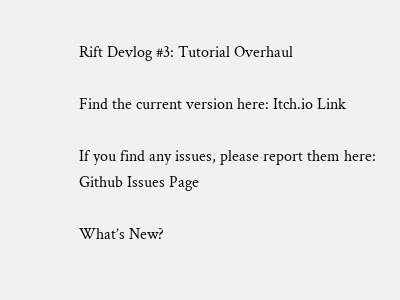Rift Devlog #3: Tutorial Overhaul

Find the current version here: Itch.io Link

If you find any issues, please report them here: Github Issues Page

What’s New?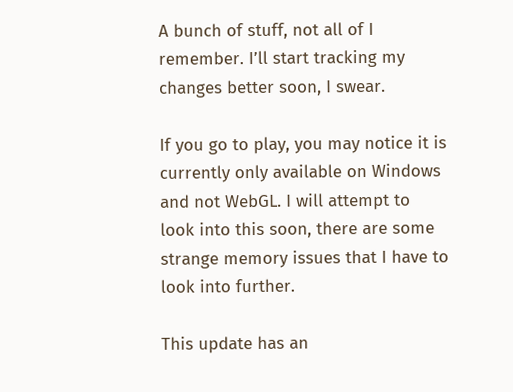A bunch of stuff, not all of I remember. I’ll start tracking my changes better soon, I swear.

If you go to play, you may notice it is currently only available on Windows and not WebGL. I will attempt to look into this soon, there are some strange memory issues that I have to look into further.

This update has an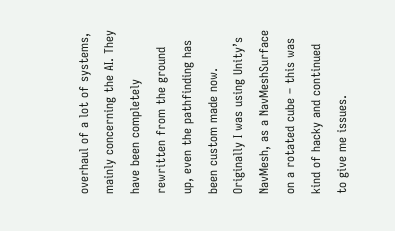overhaul of a lot of systems, mainly concerning the AI. They have been completely rewritten from the ground up, even the pathfinding has been custom made now. Originally I was using Unity’s NavMesh, as a NavMeshSurface on a rotated cube – this was kind of hacky and continued to give me issues.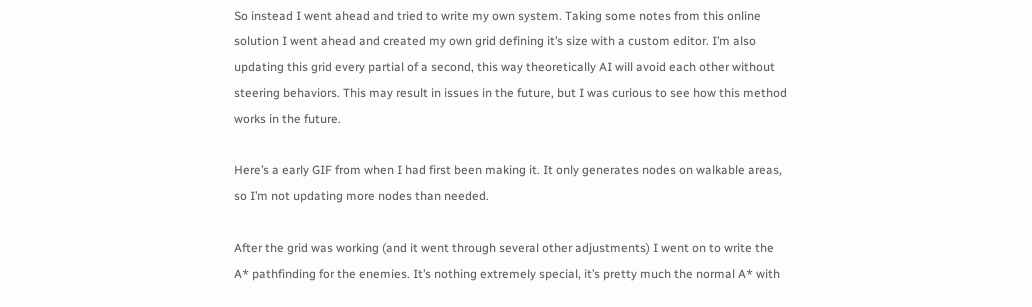So instead I went ahead and tried to write my own system. Taking some notes from this online solution I went ahead and created my own grid defining it’s size with a custom editor. I’m also updating this grid every partial of a second, this way theoretically AI will avoid each other without steering behaviors. This may result in issues in the future, but I was curious to see how this method works in the future.

Here’s a early GIF from when I had first been making it. It only generates nodes on walkable areas, so I’m not updating more nodes than needed.

After the grid was working (and it went through several other adjustments) I went on to write the A* pathfinding for the enemies. It’s nothing extremely special, it’s pretty much the normal A* with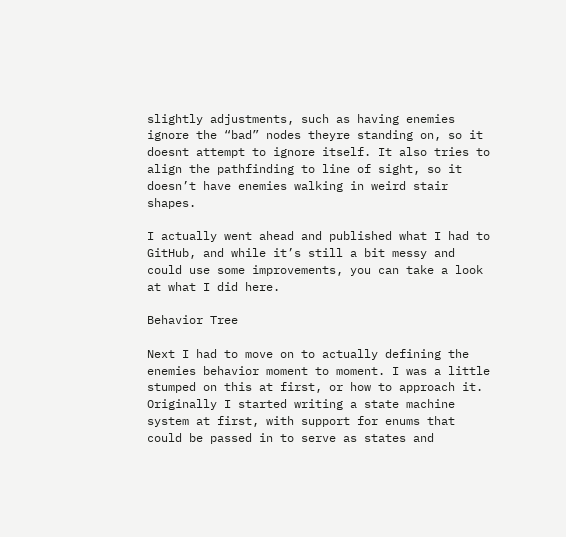slightly adjustments, such as having enemies ignore the “bad” nodes theyre standing on, so it doesnt attempt to ignore itself. It also tries to align the pathfinding to line of sight, so it doesn’t have enemies walking in weird stair shapes.

I actually went ahead and published what I had to GitHub, and while it’s still a bit messy and could use some improvements, you can take a look at what I did here.

Behavior Tree

Next I had to move on to actually defining the enemies behavior moment to moment. I was a little stumped on this at first, or how to approach it. Originally I started writing a state machine system at first, with support for enums that could be passed in to serve as states and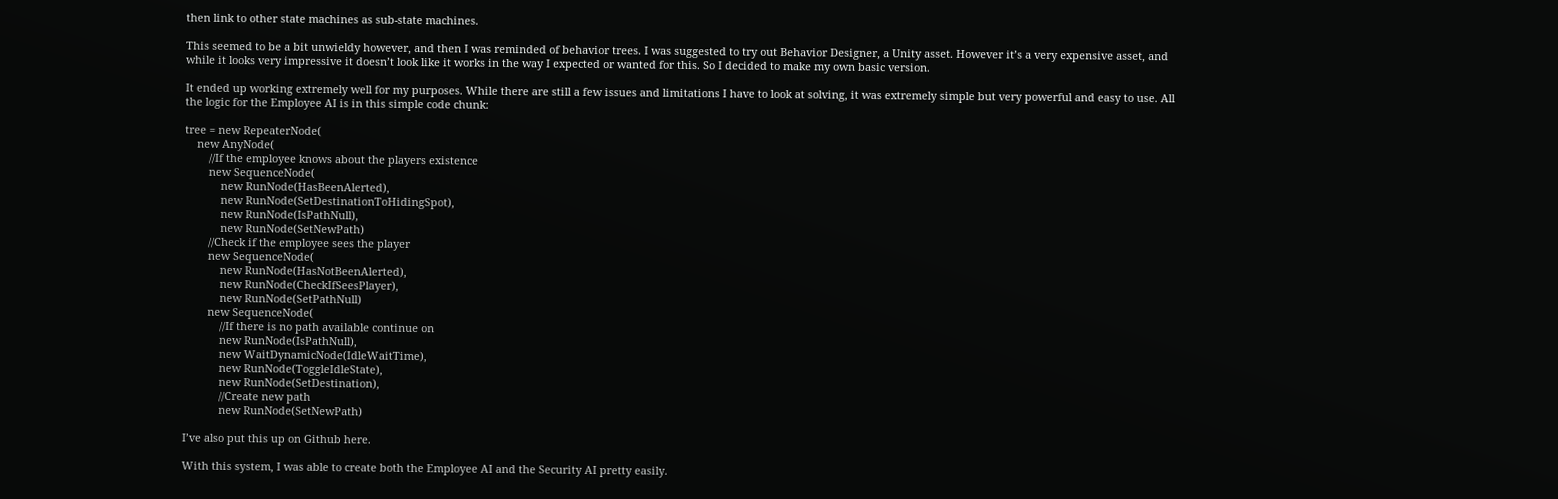then link to other state machines as sub-state machines.

This seemed to be a bit unwieldy however, and then I was reminded of behavior trees. I was suggested to try out Behavior Designer, a Unity asset. However it’s a very expensive asset, and while it looks very impressive it doesn’t look like it works in the way I expected or wanted for this. So I decided to make my own basic version.

It ended up working extremely well for my purposes. While there are still a few issues and limitations I have to look at solving, it was extremely simple but very powerful and easy to use. All the logic for the Employee AI is in this simple code chunk:

tree = new RepeaterNode(
    new AnyNode(
        //If the employee knows about the players existence
        new SequenceNode(
            new RunNode(HasBeenAlerted),
            new RunNode(SetDestinationToHidingSpot),
            new RunNode(IsPathNull),
            new RunNode(SetNewPath)
        //Check if the employee sees the player
        new SequenceNode(
            new RunNode(HasNotBeenAlerted),
            new RunNode(CheckIfSeesPlayer),
            new RunNode(SetPathNull)
        new SequenceNode(
            //If there is no path available continue on
            new RunNode(IsPathNull),
            new WaitDynamicNode(IdleWaitTime),
            new RunNode(ToggleIdleState),
            new RunNode(SetDestination),
            //Create new path
            new RunNode(SetNewPath)

I’ve also put this up on Github here.

With this system, I was able to create both the Employee AI and the Security AI pretty easily.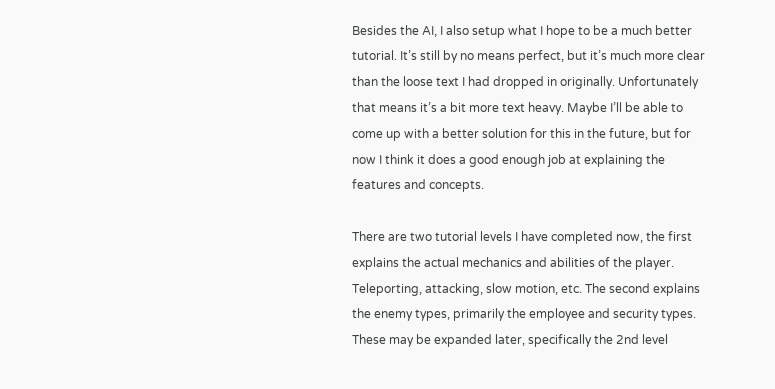Besides the AI, I also setup what I hope to be a much better tutorial. It’s still by no means perfect, but it’s much more clear than the loose text I had dropped in originally. Unfortunately that means it’s a bit more text heavy. Maybe I’ll be able to come up with a better solution for this in the future, but for now I think it does a good enough job at explaining the features and concepts.

There are two tutorial levels I have completed now, the first explains the actual mechanics and abilities of the player. Teleporting, attacking, slow motion, etc. The second explains the enemy types, primarily the employee and security types. These may be expanded later, specifically the 2nd level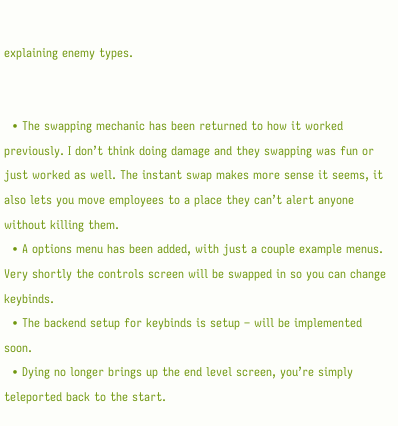explaining enemy types.


  • The swapping mechanic has been returned to how it worked previously. I don’t think doing damage and they swapping was fun or just worked as well. The instant swap makes more sense it seems, it also lets you move employees to a place they can’t alert anyone without killing them.
  • A options menu has been added, with just a couple example menus. Very shortly the controls screen will be swapped in so you can change keybinds.
  • The backend setup for keybinds is setup – will be implemented soon.
  • Dying no longer brings up the end level screen, you’re simply teleported back to the start.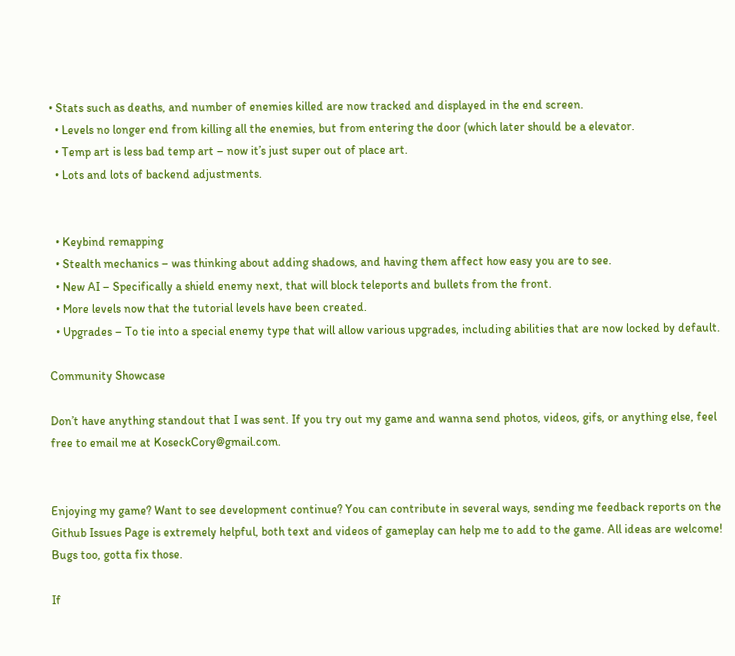• Stats such as deaths, and number of enemies killed are now tracked and displayed in the end screen.
  • Levels no longer end from killing all the enemies, but from entering the door (which later should be a elevator.
  • Temp art is less bad temp art – now it’s just super out of place art.
  • Lots and lots of backend adjustments.


  • Keybind remapping
  • Stealth mechanics – was thinking about adding shadows, and having them affect how easy you are to see.
  • New AI – Specifically a shield enemy next, that will block teleports and bullets from the front.
  • More levels now that the tutorial levels have been created.
  • Upgrades – To tie into a special enemy type that will allow various upgrades, including abilities that are now locked by default.

Community Showcase

Don’t have anything standout that I was sent. If you try out my game and wanna send photos, videos, gifs, or anything else, feel free to email me at KoseckCory@gmail.com.


Enjoying my game? Want to see development continue? You can contribute in several ways, sending me feedback reports on the Github Issues Page is extremely helpful, both text and videos of gameplay can help me to add to the game. All ideas are welcome! Bugs too, gotta fix those.

If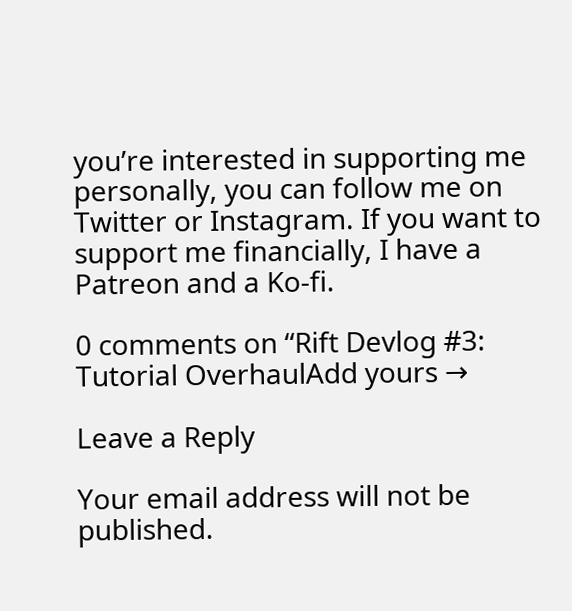you’re interested in supporting me personally, you can follow me on Twitter or Instagram. If you want to support me financially, I have a Patreon and a Ko-fi.

0 comments on “Rift Devlog #3: Tutorial OverhaulAdd yours →

Leave a Reply

Your email address will not be published.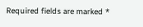Required fields are marked *